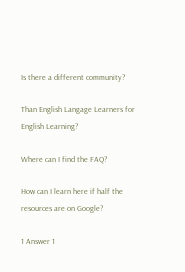Is there a different community?

Than English Langage Learners for English Learning?

Where can I find the FAQ?

How can I learn here if half the resources are on Google?

1 Answer 1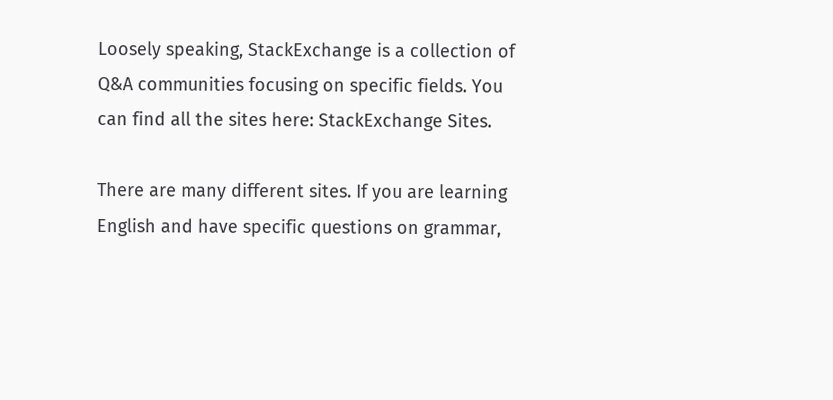Loosely speaking, StackExchange is a collection of Q&A communities focusing on specific fields. You can find all the sites here: StackExchange Sites.

There are many different sites. If you are learning English and have specific questions on grammar,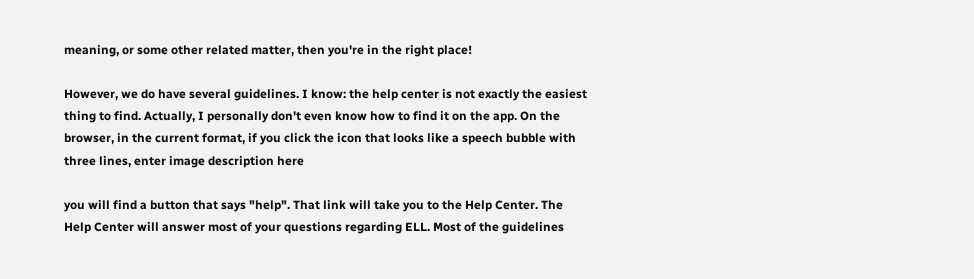meaning, or some other related matter, then you're in the right place!

However, we do have several guidelines. I know: the help center is not exactly the easiest thing to find. Actually, I personally don't even know how to find it on the app. On the browser, in the current format, if you click the icon that looks like a speech bubble with three lines, enter image description here

you will find a button that says "help". That link will take you to the Help Center. The Help Center will answer most of your questions regarding ELL. Most of the guidelines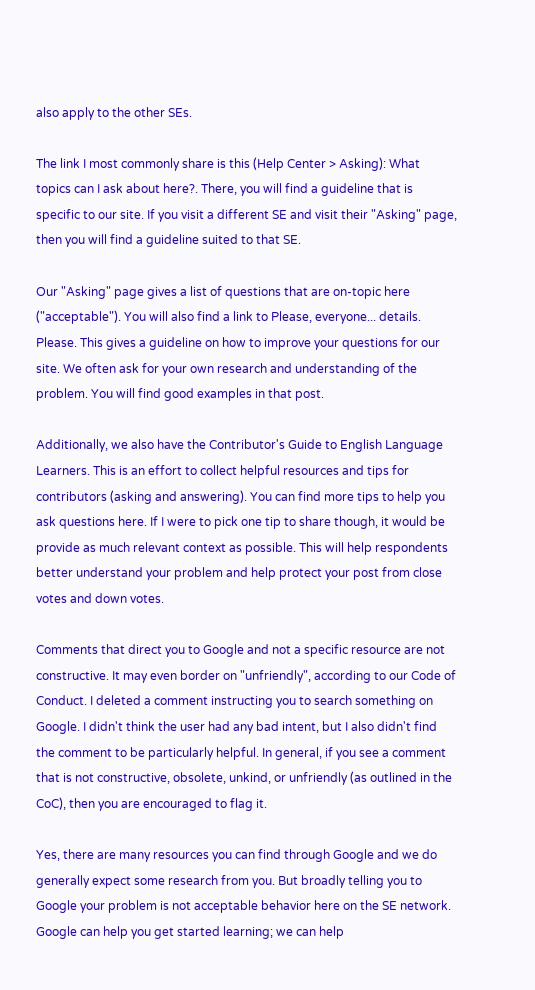also apply to the other SEs.

The link I most commonly share is this (Help Center > Asking): What topics can I ask about here?. There, you will find a guideline that is specific to our site. If you visit a different SE and visit their "Asking" page, then you will find a guideline suited to that SE.

Our "Asking" page gives a list of questions that are on-topic here ("acceptable"). You will also find a link to Please, everyone... details. Please. This gives a guideline on how to improve your questions for our site. We often ask for your own research and understanding of the problem. You will find good examples in that post.

Additionally, we also have the Contributor's Guide to English Language Learners. This is an effort to collect helpful resources and tips for contributors (asking and answering). You can find more tips to help you ask questions here. If I were to pick one tip to share though, it would be provide as much relevant context as possible. This will help respondents better understand your problem and help protect your post from close votes and down votes.

Comments that direct you to Google and not a specific resource are not constructive. It may even border on "unfriendly", according to our Code of Conduct. I deleted a comment instructing you to search something on Google. I didn't think the user had any bad intent, but I also didn't find the comment to be particularly helpful. In general, if you see a comment that is not constructive, obsolete, unkind, or unfriendly (as outlined in the CoC), then you are encouraged to flag it.

Yes, there are many resources you can find through Google and we do generally expect some research from you. But broadly telling you to Google your problem is not acceptable behavior here on the SE network. Google can help you get started learning; we can help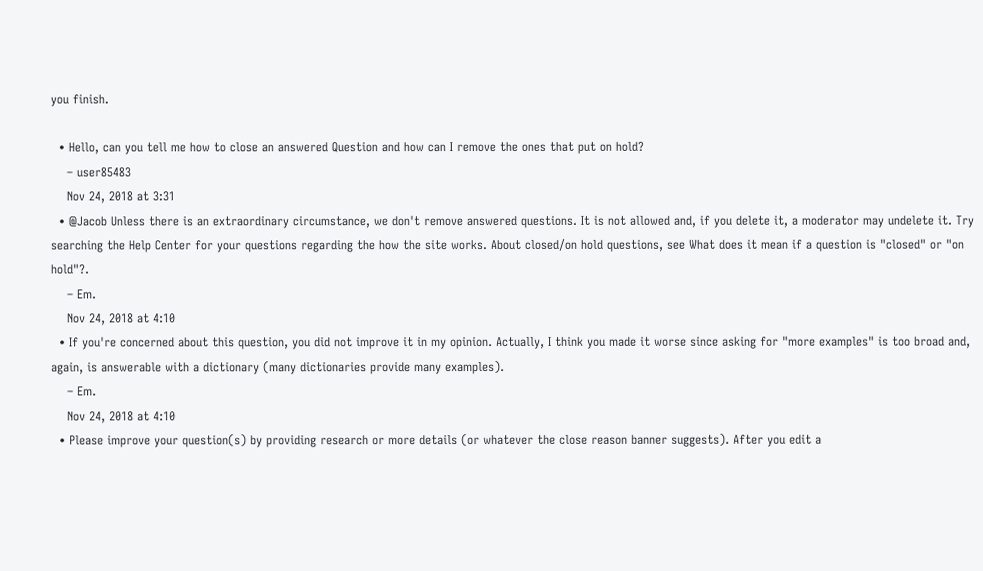you finish.

  • Hello, can you tell me how to close an answered Question and how can I remove the ones that put on hold?
    – user85483
    Nov 24, 2018 at 3:31
  • @Jacob Unless there is an extraordinary circumstance, we don't remove answered questions. It is not allowed and, if you delete it, a moderator may undelete it. Try searching the Help Center for your questions regarding the how the site works. About closed/on hold questions, see What does it mean if a question is "closed" or "on hold"?.
    – Em.
    Nov 24, 2018 at 4:10
  • If you're concerned about this question, you did not improve it in my opinion. Actually, I think you made it worse since asking for "more examples" is too broad and, again, is answerable with a dictionary (many dictionaries provide many examples).
    – Em.
    Nov 24, 2018 at 4:10
  • Please improve your question(s) by providing research or more details (or whatever the close reason banner suggests). After you edit a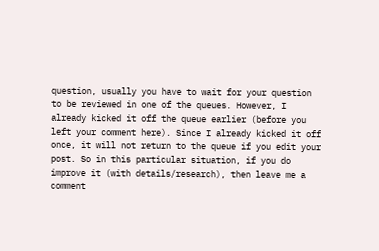question, usually you have to wait for your question to be reviewed in one of the queues. However, I already kicked it off the queue earlier (before you left your comment here). Since I already kicked it off once, it will not return to the queue if you edit your post. So in this particular situation, if you do improve it (with details/research), then leave me a comment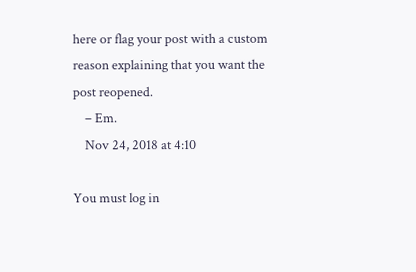here or flag your post with a custom reason explaining that you want the post reopened.
    – Em.
    Nov 24, 2018 at 4:10

You must log in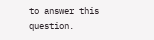to answer this question.